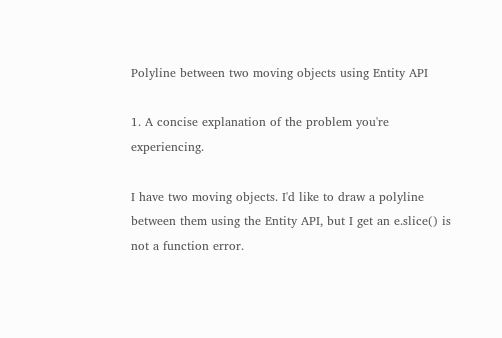Polyline between two moving objects using Entity API

1. A concise explanation of the problem you're experiencing.

I have two moving objects. I'd like to draw a polyline between them using the Entity API, but I get an e.slice() is not a function error.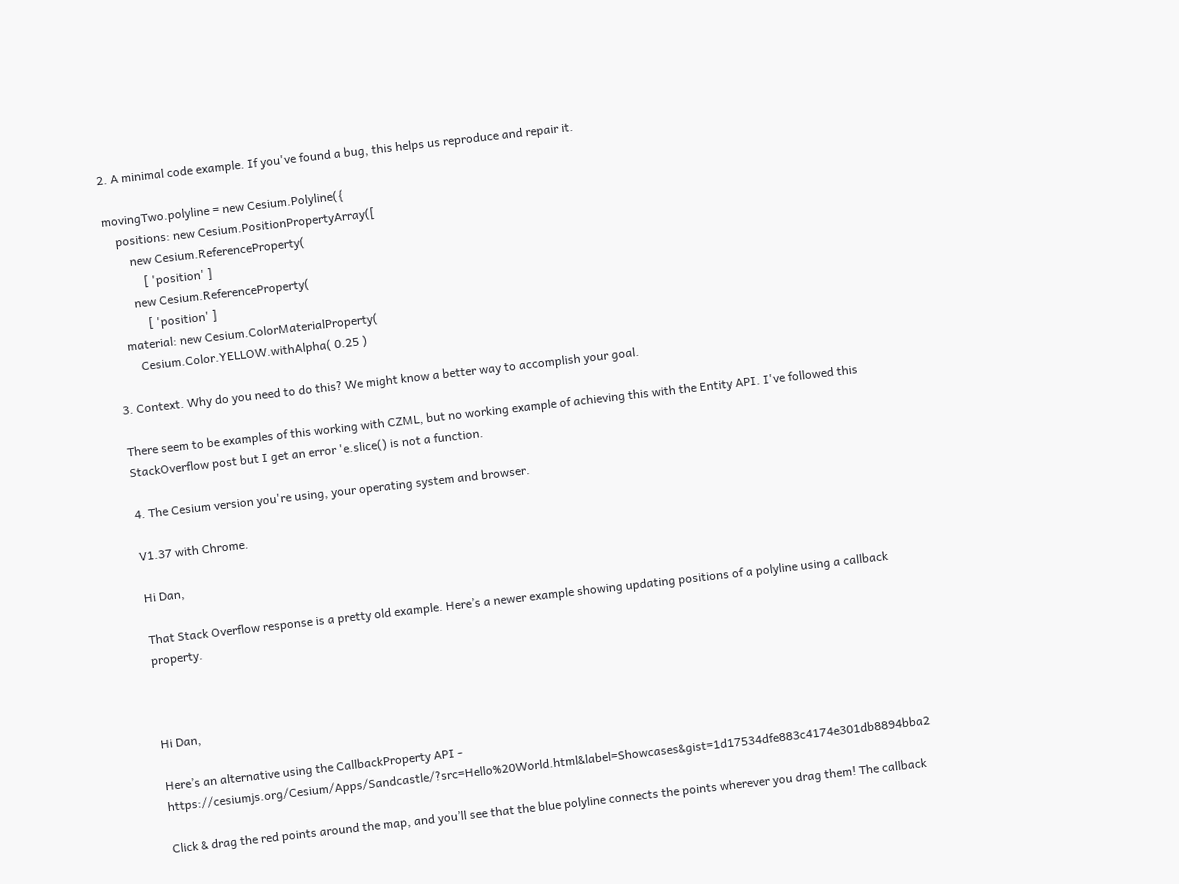2. A minimal code example. If you've found a bug, this helps us reproduce and repair it.

movingTwo.polyline = new Cesium.Polyline({
    positions: new Cesium.PositionPropertyArray([
        new Cesium.ReferenceProperty(
            [ 'position' ]
        new Cesium.ReferenceProperty(
            [ 'position' ]
    material: new Cesium.ColorMaterialProperty(
        Cesium.Color.YELLOW.withAlpha( 0.25 )

3. Context. Why do you need to do this? We might know a better way to accomplish your goal.

There seem to be examples of this working with CZML, but no working example of achieving this with the Entity API. I've followed this StackOverflow post but I get an error 'e.slice() is not a function.

4. The Cesium version you're using, your operating system and browser.

V1.37 with Chrome.

Hi Dan,

That Stack Overflow response is a pretty old example. Here’s a newer example showing updating positions of a polyline using a callback property.



Hi Dan,

Here’s an alternative using the CallbackProperty API - https://cesiumjs.org/Cesium/Apps/Sandcastle/?src=Hello%20World.html&label=Showcases&gist=1d17534dfe883c4174e301db8894bba2

Click & drag the red points around the map, and you’ll see that the blue polyline connects the points wherever you drag them! The callback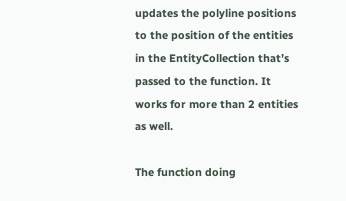updates the polyline positions to the position of the entities in the EntityCollection that’s passed to the function. It works for more than 2 entities as well.

The function doing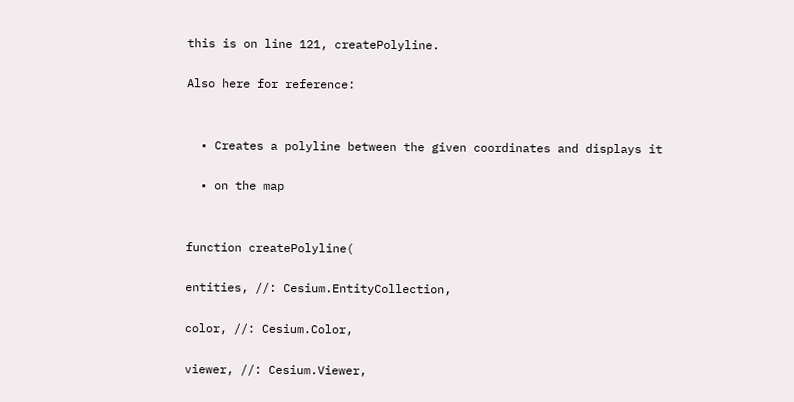this is on line 121, createPolyline.

Also here for reference:


  • Creates a polyline between the given coordinates and displays it

  • on the map


function createPolyline(

entities, //: Cesium.EntityCollection,

color, //: Cesium.Color,

viewer, //: Cesium.Viewer,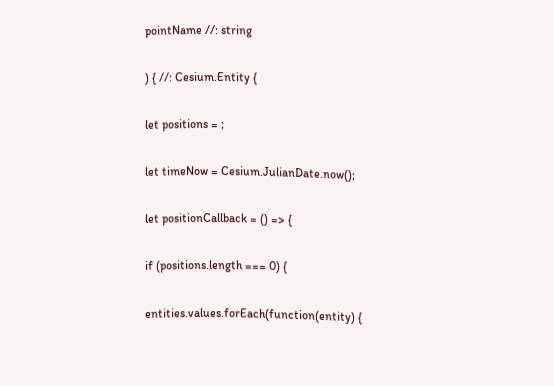pointName //: string

) { //: Cesium.Entity {

let positions = ;

let timeNow = Cesium.JulianDate.now();

let positionCallback = () => {

if (positions.length === 0) {

entities.values.forEach(function(entity) {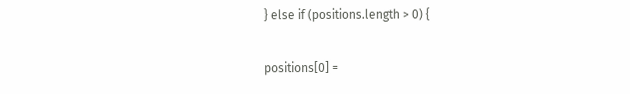} else if (positions.length > 0) {

positions[0] =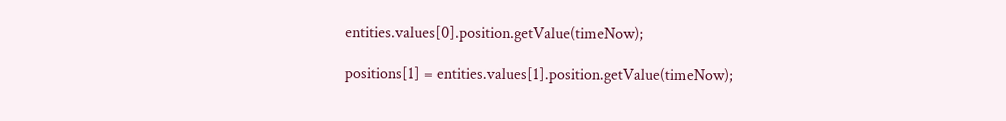entities.values[0].position.getValue(timeNow);

positions[1] = entities.values[1].position.getValue(timeNow);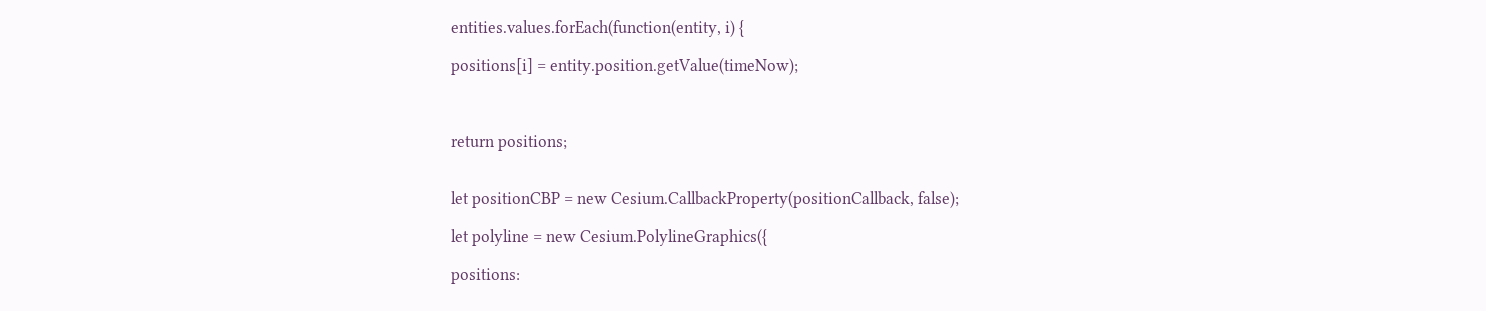entities.values.forEach(function(entity, i) {

positions[i] = entity.position.getValue(timeNow);



return positions;


let positionCBP = new Cesium.CallbackProperty(positionCallback, false);

let polyline = new Cesium.PolylineGraphics({

positions: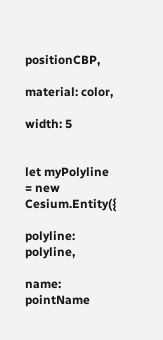positionCBP,

material: color,

width: 5


let myPolyline = new Cesium.Entity({

polyline: polyline,

name: pointName